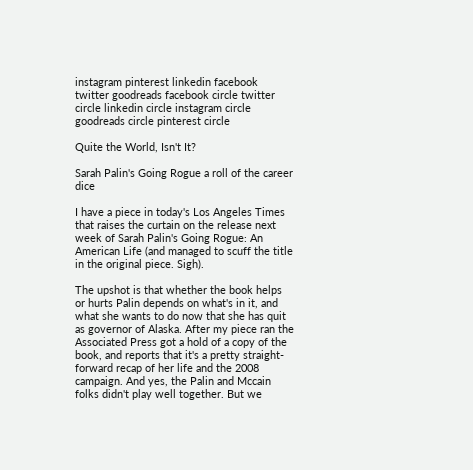instagram pinterest linkedin facebook twitter goodreads facebook circle twitter circle linkedin circle instagram circle goodreads circle pinterest circle

Quite the World, Isn't It?

Sarah Palin's Going Rogue a roll of the career dice

I have a piece in today's Los Angeles Times that raises the curtain on the release next week of Sarah Palin's Going Rogue: An American Life (and managed to scuff the title in the original piece. Sigh).

The upshot is that whether the book helps or hurts Palin depends on what's in it, and what she wants to do now that she has quit as governor of Alaska. After my piece ran the Associated Press got a hold of a copy of the book, and reports that it's a pretty straight-forward recap of her life and the 2008 campaign. And yes, the Palin and Mccain folks didn't play well together. But we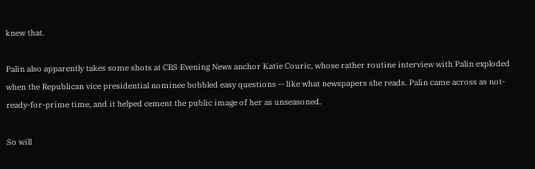knew that.

Palin also apparently takes some shots at CBS Evening News anchor Katie Couric, whose rather routine interview with Palin exploded when the Republican vice presidential nominee bobbled easy questions -- like what newspapers she reads. Palin came across as not-ready-for-prime time, and it helped cement the public image of her as unseasoned.

So will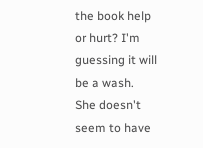the book help or hurt? I'm guessing it will be a wash. She doesn't seem to have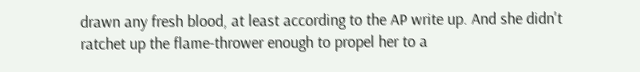drawn any fresh blood, at least according to the AP write up. And she didn't ratchet up the flame-thrower enough to propel her to a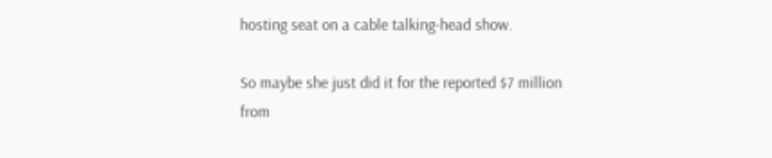hosting seat on a cable talking-head show.

So maybe she just did it for the reported $7 million from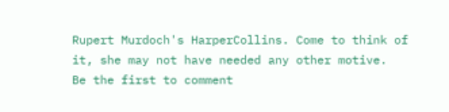Rupert Murdoch's HarperCollins. Come to think of it, she may not have needed any other motive.
Be the first to comment